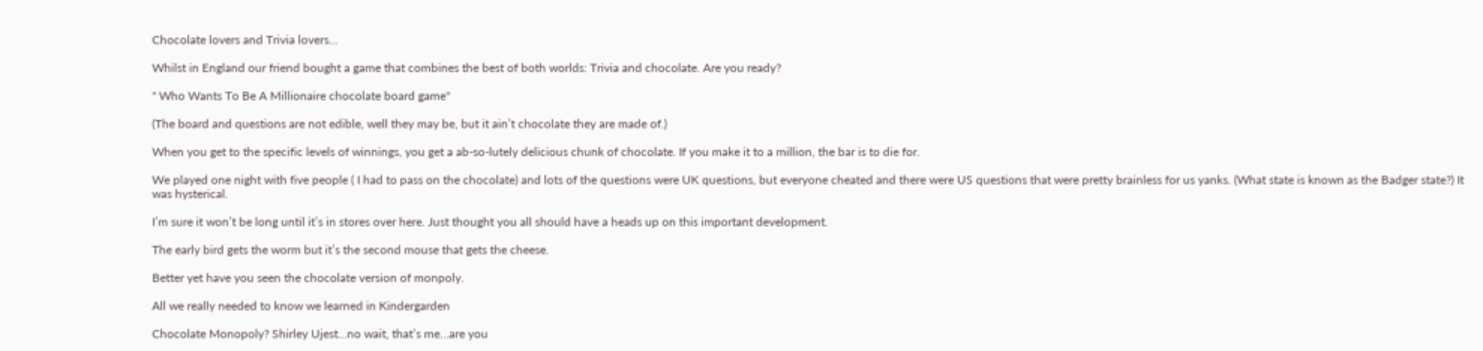Chocolate lovers and Trivia lovers...

Whilst in England our friend bought a game that combines the best of both worlds: Trivia and chocolate. Are you ready?

" Who Wants To Be A Millionaire chocolate board game"

(The board and questions are not edible, well they may be, but it ain’t chocolate they are made of.)

When you get to the specific levels of winnings, you get a ab-so-lutely delicious chunk of chocolate. If you make it to a million, the bar is to die for.

We played one night with five people ( I had to pass on the chocolate) and lots of the questions were UK questions, but everyone cheated and there were US questions that were pretty brainless for us yanks. (What state is known as the Badger state?) It was hysterical.

I’m sure it won’t be long until it’s in stores over here. Just thought you all should have a heads up on this important development.

The early bird gets the worm but it’s the second mouse that gets the cheese.

Better yet have you seen the chocolate version of monpoly.

All we really needed to know we learned in Kindergarden

Chocolate Monopoly? Shirley Ujest…no wait, that’s me…are you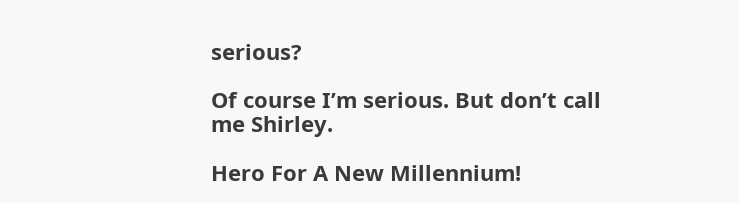serious?

Of course I’m serious. But don’t call me Shirley.

Hero For A New Millennium!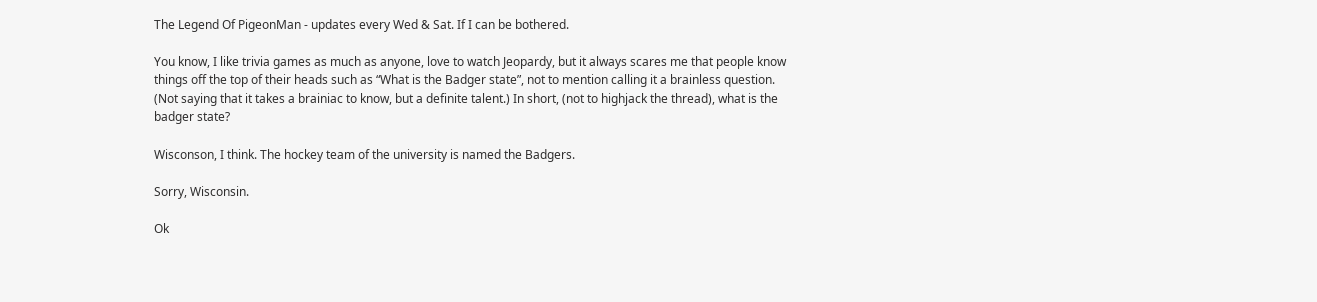The Legend Of PigeonMan - updates every Wed & Sat. If I can be bothered.

You know, I like trivia games as much as anyone, love to watch Jeopardy, but it always scares me that people know things off the top of their heads such as “What is the Badger state”, not to mention calling it a brainless question. (Not saying that it takes a brainiac to know, but a definite talent.) In short, (not to highjack the thread), what is the badger state?

Wisconson, I think. The hockey team of the university is named the Badgers.

Sorry, Wisconsin.

Ok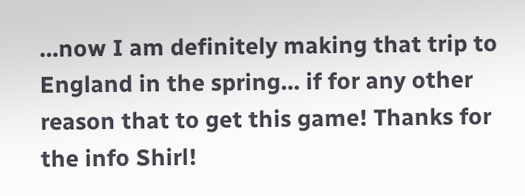…now I am definitely making that trip to England in the spring… if for any other reason that to get this game! Thanks for the info Shirl!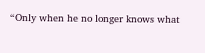“Only when he no longer knows what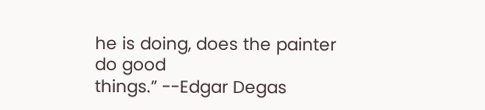he is doing, does the painter do good
things.” --Edgar Degas